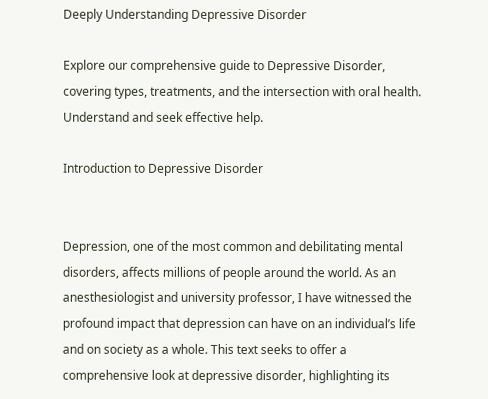Deeply Understanding Depressive Disorder

Explore our comprehensive guide to Depressive Disorder, covering types, treatments, and the intersection with oral health. Understand and seek effective help.

Introduction to Depressive Disorder


Depression, one of the most common and debilitating mental disorders, affects millions of people around the world. As an anesthesiologist and university professor, I have witnessed the profound impact that depression can have on an individual’s life and on society as a whole. This text seeks to offer a comprehensive look at depressive disorder, highlighting its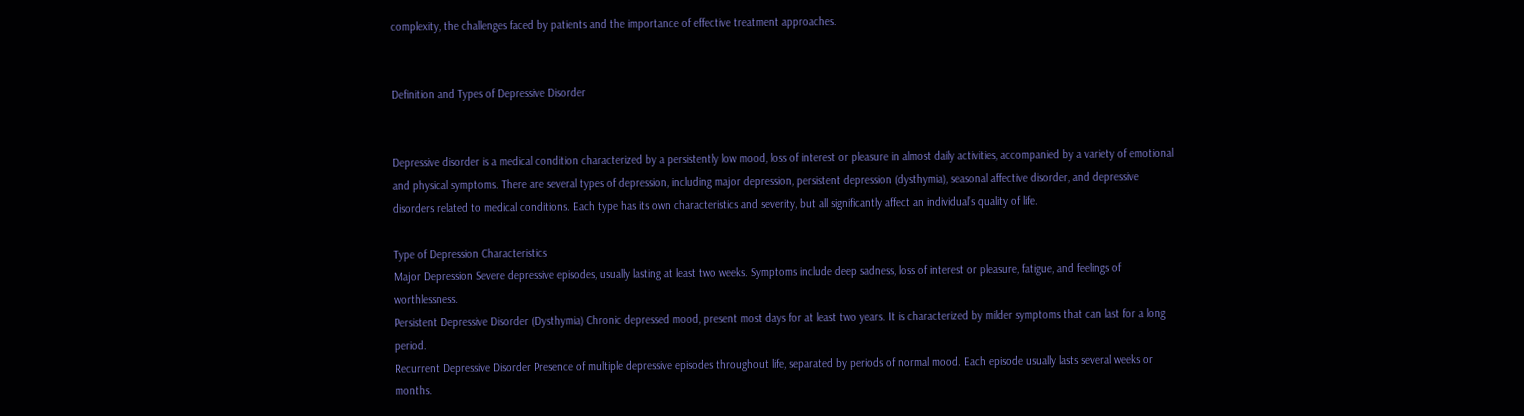complexity, the challenges faced by patients and the importance of effective treatment approaches.


Definition and Types of Depressive Disorder


Depressive disorder is a medical condition characterized by a persistently low mood, loss of interest or pleasure in almost daily activities, accompanied by a variety of emotional and physical symptoms. There are several types of depression, including major depression, persistent depression (dysthymia), seasonal affective disorder, and depressive disorders related to medical conditions. Each type has its own characteristics and severity, but all significantly affect an individual’s quality of life.

Type of Depression Characteristics
Major Depression Severe depressive episodes, usually lasting at least two weeks. Symptoms include deep sadness, loss of interest or pleasure, fatigue, and feelings of worthlessness.
Persistent Depressive Disorder (Dysthymia) Chronic depressed mood, present most days for at least two years. It is characterized by milder symptoms that can last for a long period.
Recurrent Depressive Disorder Presence of multiple depressive episodes throughout life, separated by periods of normal mood. Each episode usually lasts several weeks or months.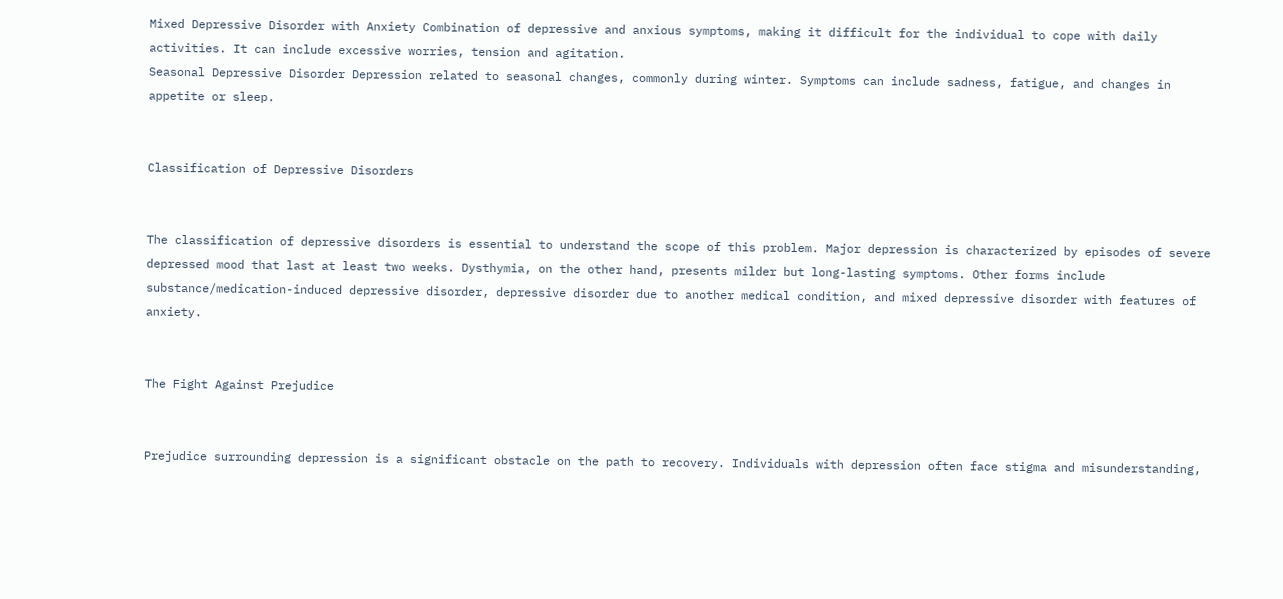Mixed Depressive Disorder with Anxiety Combination of depressive and anxious symptoms, making it difficult for the individual to cope with daily activities. It can include excessive worries, tension and agitation.
Seasonal Depressive Disorder Depression related to seasonal changes, commonly during winter. Symptoms can include sadness, fatigue, and changes in appetite or sleep.


Classification of Depressive Disorders


The classification of depressive disorders is essential to understand the scope of this problem. Major depression is characterized by episodes of severe depressed mood that last at least two weeks. Dysthymia, on the other hand, presents milder but long-lasting symptoms. Other forms include substance/medication-induced depressive disorder, depressive disorder due to another medical condition, and mixed depressive disorder with features of anxiety.


The Fight Against Prejudice


Prejudice surrounding depression is a significant obstacle on the path to recovery. Individuals with depression often face stigma and misunderstanding,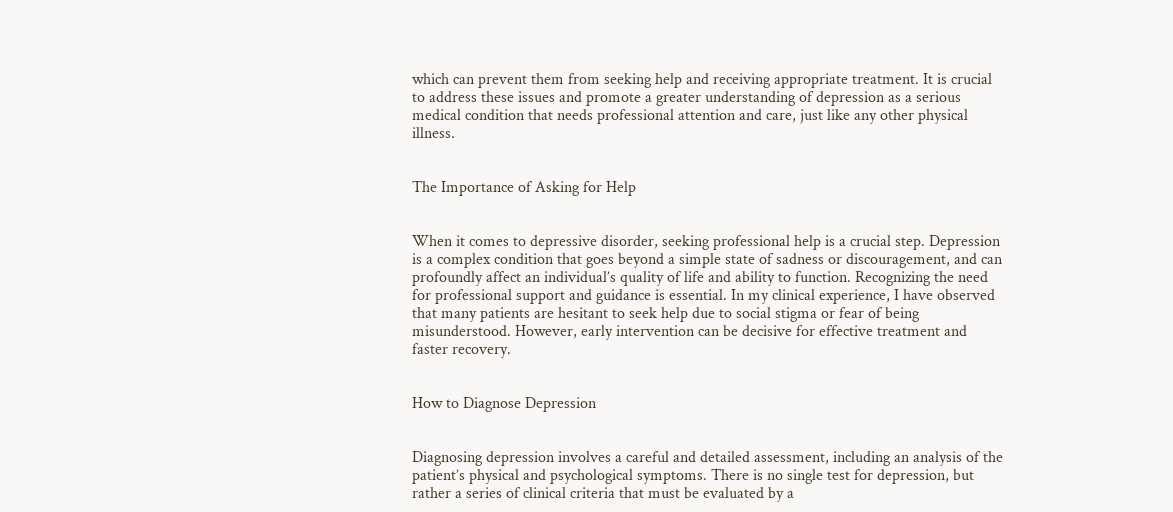which can prevent them from seeking help and receiving appropriate treatment. It is crucial to address these issues and promote a greater understanding of depression as a serious medical condition that needs professional attention and care, just like any other physical illness.


The Importance of Asking for Help


When it comes to depressive disorder, seeking professional help is a crucial step. Depression is a complex condition that goes beyond a simple state of sadness or discouragement, and can profoundly affect an individual’s quality of life and ability to function. Recognizing the need for professional support and guidance is essential. In my clinical experience, I have observed that many patients are hesitant to seek help due to social stigma or fear of being misunderstood. However, early intervention can be decisive for effective treatment and faster recovery.


How to Diagnose Depression


Diagnosing depression involves a careful and detailed assessment, including an analysis of the patient’s physical and psychological symptoms. There is no single test for depression, but rather a series of clinical criteria that must be evaluated by a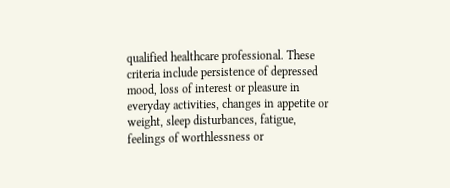qualified healthcare professional. These criteria include persistence of depressed mood, loss of interest or pleasure in everyday activities, changes in appetite or weight, sleep disturbances, fatigue, feelings of worthlessness or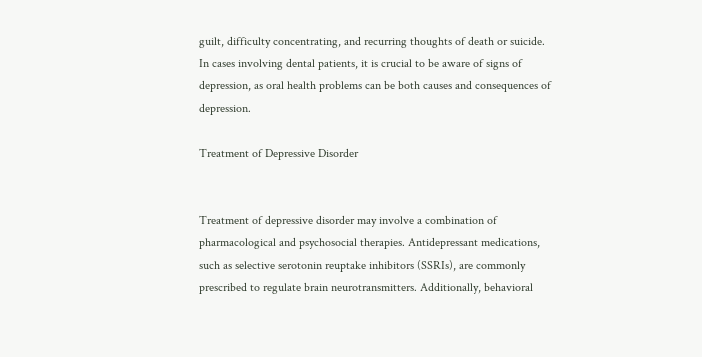guilt, difficulty concentrating, and recurring thoughts of death or suicide. In cases involving dental patients, it is crucial to be aware of signs of depression, as oral health problems can be both causes and consequences of depression.

Treatment of Depressive Disorder


Treatment of depressive disorder may involve a combination of pharmacological and psychosocial therapies. Antidepressant medications, such as selective serotonin reuptake inhibitors (SSRIs), are commonly prescribed to regulate brain neurotransmitters. Additionally, behavioral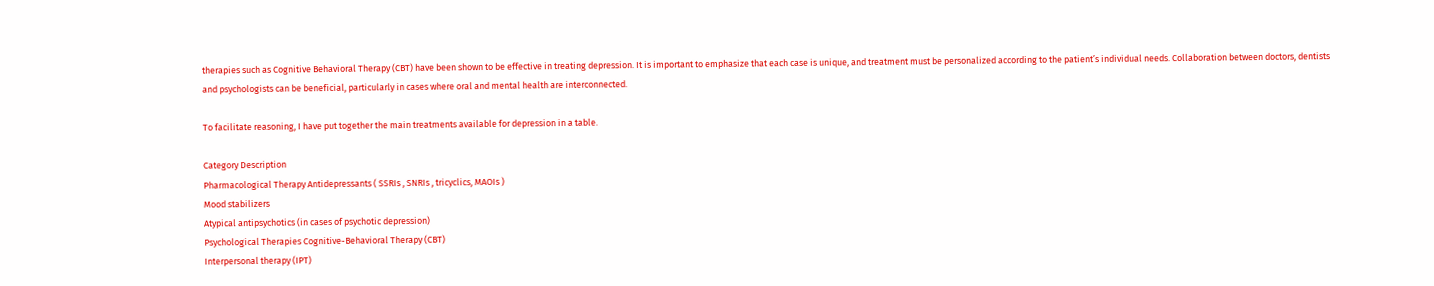therapies such as Cognitive Behavioral Therapy (CBT) have been shown to be effective in treating depression. It is important to emphasize that each case is unique, and treatment must be personalized according to the patient’s individual needs. Collaboration between doctors, dentists and psychologists can be beneficial, particularly in cases where oral and mental health are interconnected.

To facilitate reasoning, I have put together the main treatments available for depression in a table.

Category Description
Pharmacological Therapy Antidepressants ( SSRIs , SNRIs , tricyclics, MAOIs )
Mood stabilizers
Atypical antipsychotics (in cases of psychotic depression)
Psychological Therapies Cognitive-Behavioral Therapy (CBT)
Interpersonal therapy (IPT)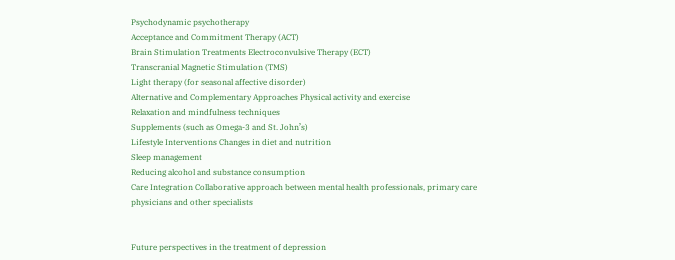Psychodynamic psychotherapy
Acceptance and Commitment Therapy (ACT)
Brain Stimulation Treatments Electroconvulsive Therapy (ECT)
Transcranial Magnetic Stimulation (TMS)
Light therapy (for seasonal affective disorder)
Alternative and Complementary Approaches Physical activity and exercise
Relaxation and mindfulness techniques
Supplements (such as Omega-3 and St. John’s)
Lifestyle Interventions Changes in diet and nutrition
Sleep management
Reducing alcohol and substance consumption
Care Integration Collaborative approach between mental health professionals, primary care physicians and other specialists


Future perspectives in the treatment of depression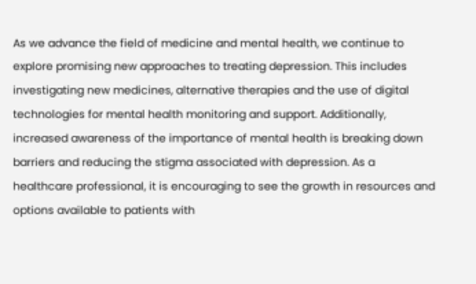As we advance the field of medicine and mental health, we continue to explore promising new approaches to treating depression. This includes investigating new medicines, alternative therapies and the use of digital technologies for mental health monitoring and support. Additionally, increased awareness of the importance of mental health is breaking down barriers and reducing the stigma associated with depression. As a healthcare professional, it is encouraging to see the growth in resources and options available to patients with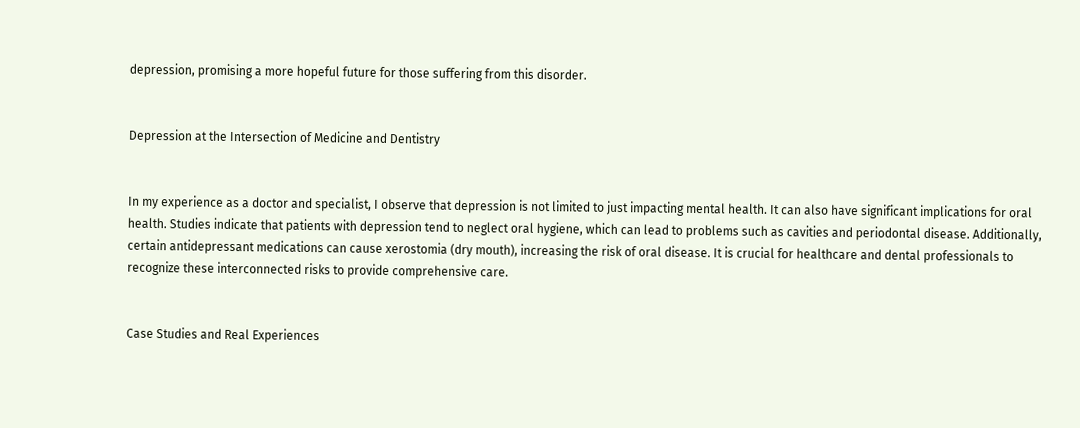depression, promising a more hopeful future for those suffering from this disorder.


Depression at the Intersection of Medicine and Dentistry


In my experience as a doctor and specialist, I observe that depression is not limited to just impacting mental health. It can also have significant implications for oral health. Studies indicate that patients with depression tend to neglect oral hygiene, which can lead to problems such as cavities and periodontal disease. Additionally, certain antidepressant medications can cause xerostomia (dry mouth), increasing the risk of oral disease. It is crucial for healthcare and dental professionals to recognize these interconnected risks to provide comprehensive care.


Case Studies and Real Experiences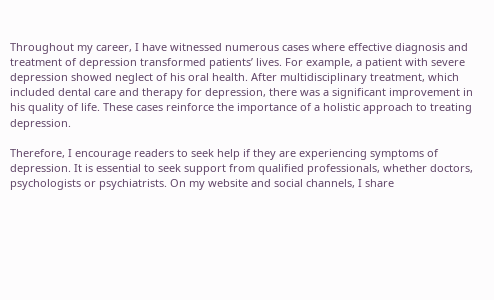Throughout my career, I have witnessed numerous cases where effective diagnosis and treatment of depression transformed patients’ lives. For example, a patient with severe depression showed neglect of his oral health. After multidisciplinary treatment, which included dental care and therapy for depression, there was a significant improvement in his quality of life. These cases reinforce the importance of a holistic approach to treating depression.

Therefore, I encourage readers to seek help if they are experiencing symptoms of depression. It is essential to seek support from qualified professionals, whether doctors, psychologists or psychiatrists. On my website and social channels, I share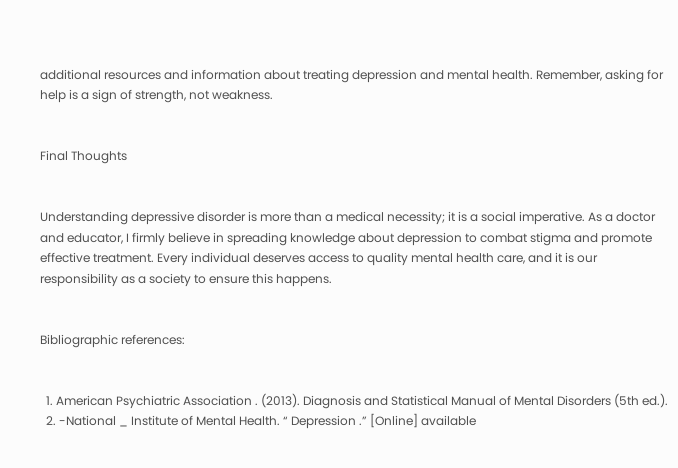additional resources and information about treating depression and mental health. Remember, asking for help is a sign of strength, not weakness.


Final Thoughts


Understanding depressive disorder is more than a medical necessity; it is a social imperative. As a doctor and educator, I firmly believe in spreading knowledge about depression to combat stigma and promote effective treatment. Every individual deserves access to quality mental health care, and it is our responsibility as a society to ensure this happens.


Bibliographic references:


  1. American Psychiatric Association . (2013). Diagnosis and Statistical Manual of Mental Disorders (5th ed.).
  2. -National _ Institute of Mental Health. “ Depression .” [Online] available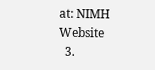at: NIMH Website
  3.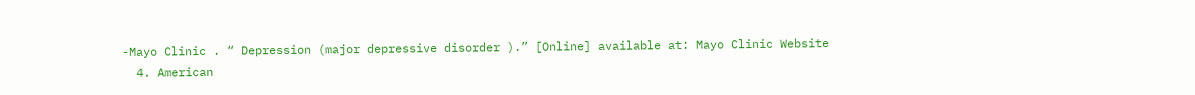-Mayo Clinic . “ Depression (major depressive disorder ).” [Online] available at: Mayo Clinic Website
  4. American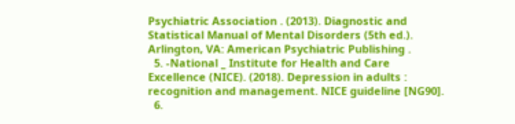Psychiatric Association . (2013). Diagnostic and Statistical Manual of Mental Disorders (5th ed.). Arlington, VA: American Psychiatric Publishing .
  5. -National _ Institute for Health and Care Excellence (NICE). (2018). Depression in adults : recognition and management. NICE guideline [NG90].
  6.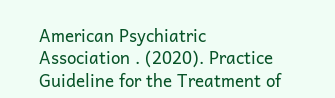American Psychiatric Association . (2020). Practice Guideline for the Treatment of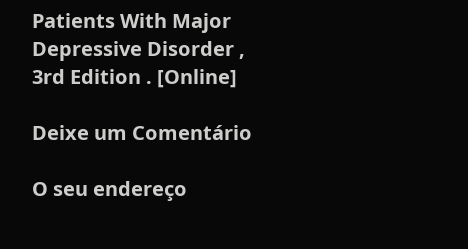Patients With Major Depressive Disorder , 3rd Edition . [Online]

Deixe um Comentário

O seu endereço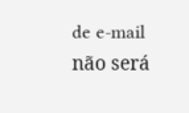de e-mail não será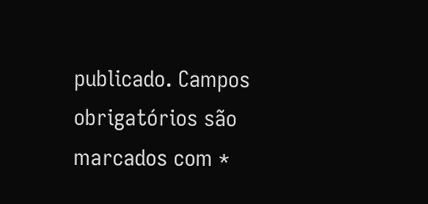publicado. Campos obrigatórios são marcados com *